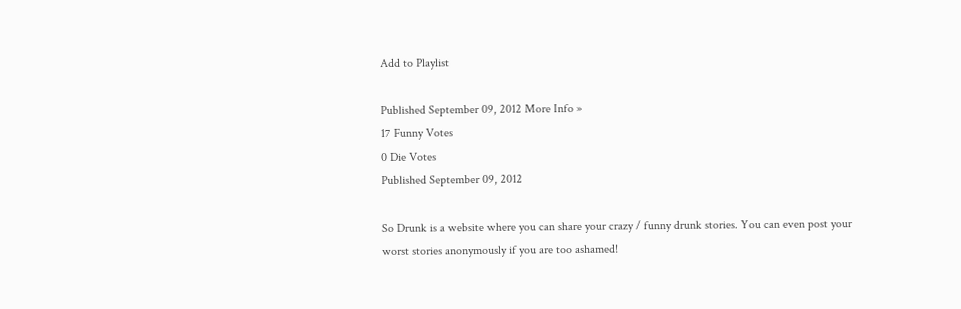Add to Playlist

Published September 09, 2012 More Info »
17 Funny Votes
0 Die Votes
Published September 09, 2012

So Drunk is a website where you can share your crazy / funny drunk stories. You can even post your worst stories anonymously if you are too ashamed!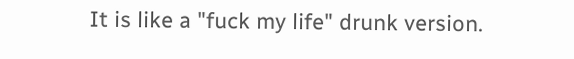It is like a "fuck my life" drunk version.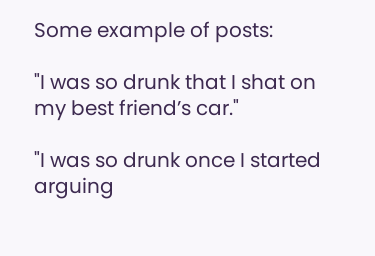Some example of posts:

"I was so drunk that I shat on my best friend’s car."

"I was so drunk once I started arguing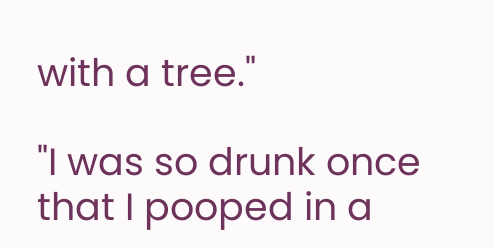with a tree."

"I was so drunk once that I pooped in a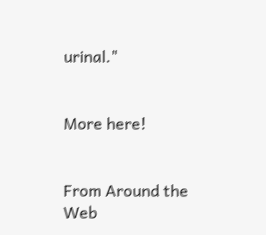urinal."


More here!


From Around the Web